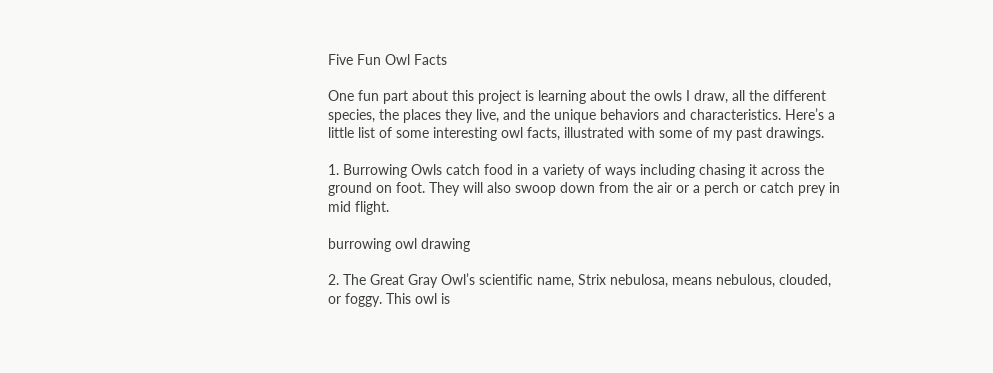Five Fun Owl Facts

One fun part about this project is learning about the owls I draw, all the different species, the places they live, and the unique behaviors and characteristics. Here’s a little list of some interesting owl facts, illustrated with some of my past drawings.

1. Burrowing Owls catch food in a variety of ways including chasing it across the ground on foot. They will also swoop down from the air or a perch or catch prey in mid flight.

burrowing owl drawing

2. The Great Gray Owl’s scientific name, Strix nebulosa, means nebulous, clouded, or foggy. This owl is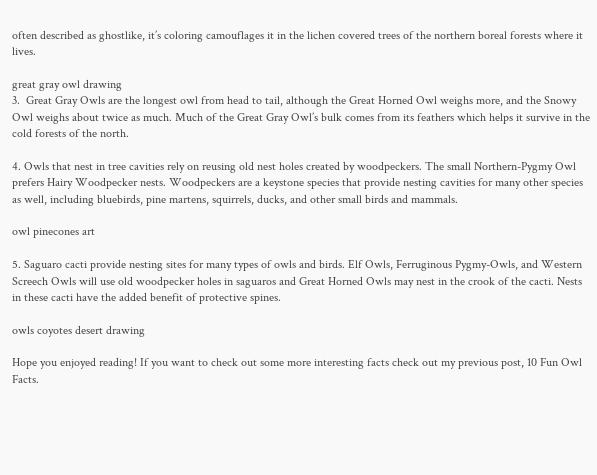often described as ghostlike, it’s coloring camouflages it in the lichen covered trees of the northern boreal forests where it lives.

great gray owl drawing
3.  Great Gray Owls are the longest owl from head to tail, although the Great Horned Owl weighs more, and the Snowy Owl weighs about twice as much. Much of the Great Gray Owl’s bulk comes from its feathers which helps it survive in the cold forests of the north.

4. Owls that nest in tree cavities rely on reusing old nest holes created by woodpeckers. The small Northern-Pygmy Owl prefers Hairy Woodpecker nests. Woodpeckers are a keystone species that provide nesting cavities for many other species as well, including bluebirds, pine martens, squirrels, ducks, and other small birds and mammals.

owl pinecones art

5. Saguaro cacti provide nesting sites for many types of owls and birds. Elf Owls, Ferruginous Pygmy-Owls, and Western Screech Owls will use old woodpecker holes in saguaros and Great Horned Owls may nest in the crook of the cacti. Nests in these cacti have the added benefit of protective spines.

owls coyotes desert drawing

Hope you enjoyed reading! If you want to check out some more interesting facts check out my previous post, 10 Fun Owl Facts.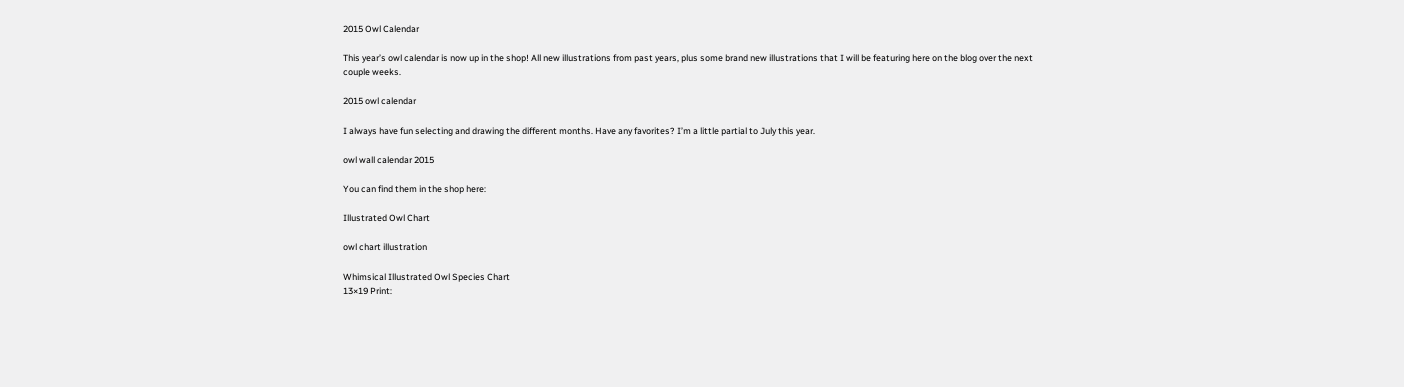2015 Owl Calendar

This year’s owl calendar is now up in the shop! All new illustrations from past years, plus some brand new illustrations that I will be featuring here on the blog over the next couple weeks.

2015 owl calendar

I always have fun selecting and drawing the different months. Have any favorites? I’m a little partial to July this year.

owl wall calendar 2015

You can find them in the shop here:

Illustrated Owl Chart

owl chart illustration

Whimsical Illustrated Owl Species Chart
13×19 Print: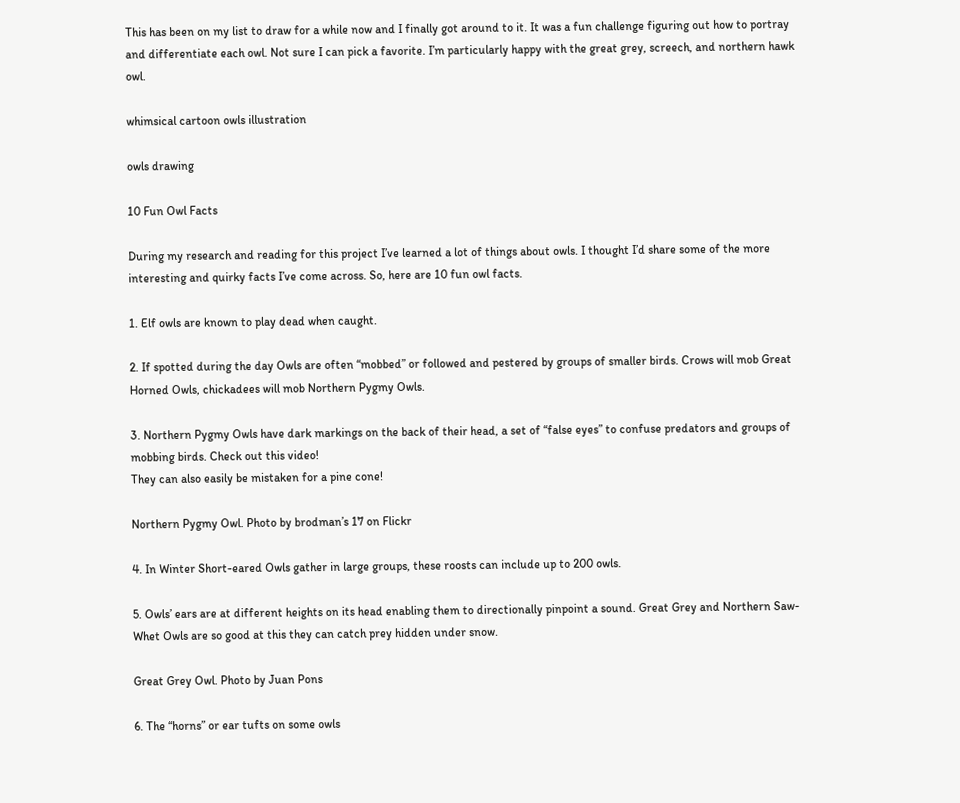This has been on my list to draw for a while now and I finally got around to it. It was a fun challenge figuring out how to portray and differentiate each owl. Not sure I can pick a favorite. I’m particularly happy with the great grey, screech, and northern hawk owl.

whimsical cartoon owls illustration

owls drawing

10 Fun Owl Facts

During my research and reading for this project I’ve learned a lot of things about owls. I thought I’d share some of the more interesting and quirky facts I’ve come across. So, here are 10 fun owl facts.

1. Elf owls are known to play dead when caught.

2. If spotted during the day Owls are often “mobbed” or followed and pestered by groups of smaller birds. Crows will mob Great Horned Owls, chickadees will mob Northern Pygmy Owls.

3. Northern Pygmy Owls have dark markings on the back of their head, a set of “false eyes” to confuse predators and groups of mobbing birds. Check out this video!
They can also easily be mistaken for a pine cone!

Northern Pygmy Owl. Photo by brodman’s 17 on Flickr

4. In Winter Short-eared Owls gather in large groups, these roosts can include up to 200 owls.

5. Owls’ ears are at different heights on its head enabling them to directionally pinpoint a sound. Great Grey and Northern Saw-Whet Owls are so good at this they can catch prey hidden under snow.

Great Grey Owl. Photo by Juan Pons

6. The “horns” or ear tufts on some owls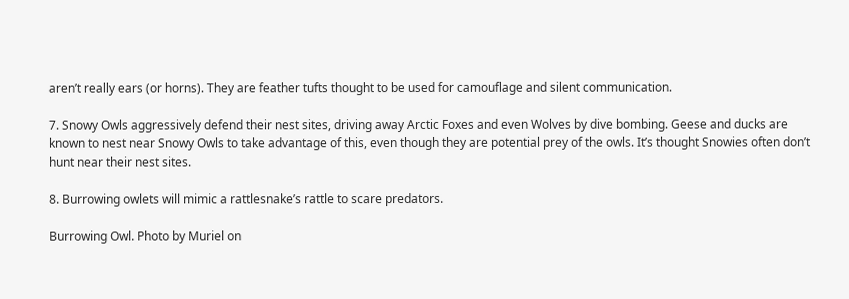aren’t really ears (or horns). They are feather tufts thought to be used for camouflage and silent communication.

7. Snowy Owls aggressively defend their nest sites, driving away Arctic Foxes and even Wolves by dive bombing. Geese and ducks are known to nest near Snowy Owls to take advantage of this, even though they are potential prey of the owls. It’s thought Snowies often don’t hunt near their nest sites.

8. Burrowing owlets will mimic a rattlesnake’s rattle to scare predators.

Burrowing Owl. Photo by Muriel on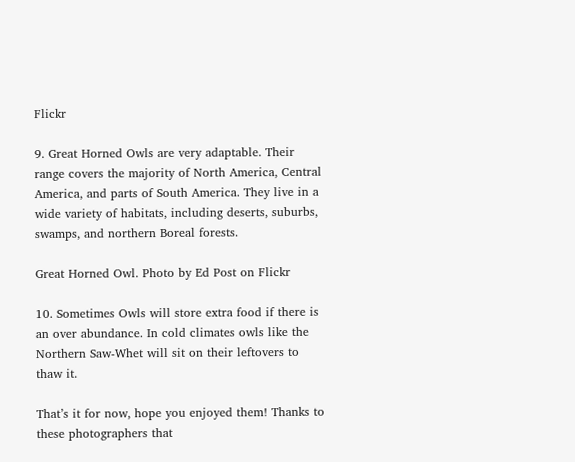Flickr

9. Great Horned Owls are very adaptable. Their range covers the majority of North America, Central America, and parts of South America. They live in a wide variety of habitats, including deserts, suburbs, swamps, and northern Boreal forests.

Great Horned Owl. Photo by Ed Post on Flickr

10. Sometimes Owls will store extra food if there is an over abundance. In cold climates owls like the Northern Saw-Whet will sit on their leftovers to thaw it.

That’s it for now, hope you enjoyed them! Thanks to these photographers that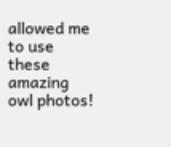allowed me to use these amazing owl photos!